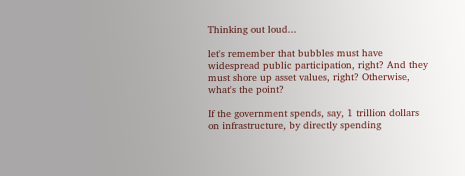Thinking out loud...

let's remember that bubbles must have widespread public participation, right? And they must shore up asset values, right? Otherwise, what's the point?

If the government spends, say, 1 trillion dollars on infrastructure, by directly spending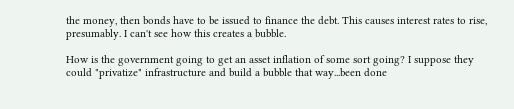the money, then bonds have to be issued to finance the debt. This causes interest rates to rise, presumably. I can't see how this creates a bubble.

How is the government going to get an asset inflation of some sort going? I suppose they could "privatize" infrastructure and build a bubble that way...been done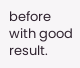before with good result.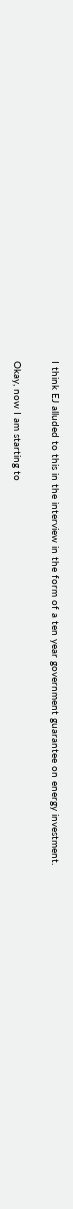I think EJ alluded to this in the interview in the form of a ten year government guarantee on energy investment.

Okay, now I am starting to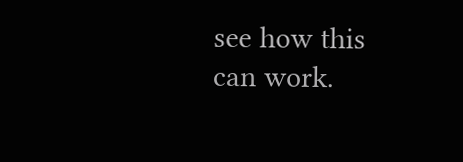see how this can work.